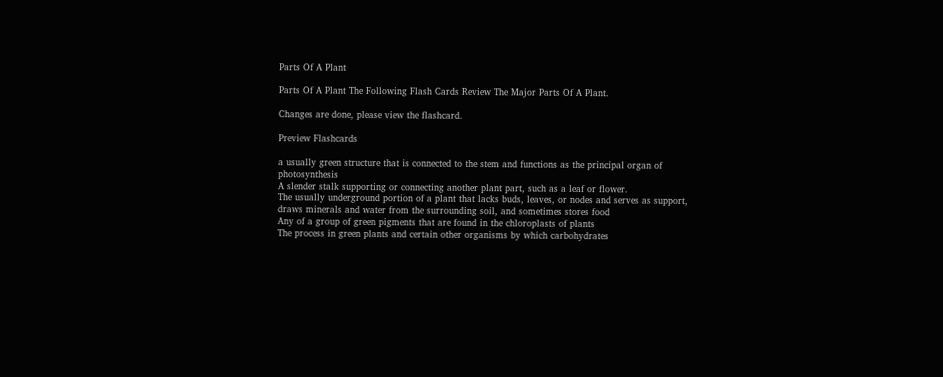Parts Of A Plant

Parts Of A Plant The Following Flash Cards Review The Major Parts Of A Plant.

Changes are done, please view the flashcard.

Preview Flashcards

a usually green structure that is connected to the stem and functions as the principal organ of photosynthesis
A slender stalk supporting or connecting another plant part, such as a leaf or flower.
The usually underground portion of a plant that lacks buds, leaves, or nodes and serves as support, draws minerals and water from the surrounding soil, and sometimes stores food
Any of a group of green pigments that are found in the chloroplasts of plants
The process in green plants and certain other organisms by which carbohydrates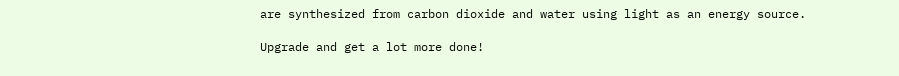are synthesized from carbon dioxide and water using light as an energy source.

Upgrade and get a lot more done!